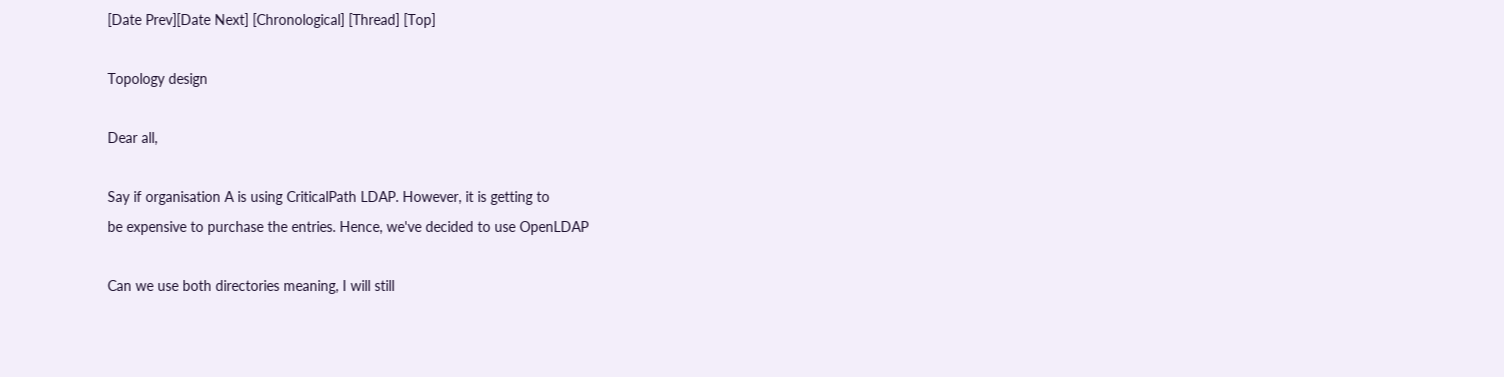[Date Prev][Date Next] [Chronological] [Thread] [Top]

Topology design

Dear all,

Say if organisation A is using CriticalPath LDAP. However, it is getting to
be expensive to purchase the entries. Hence, we've decided to use OpenLDAP

Can we use both directories meaning, I will still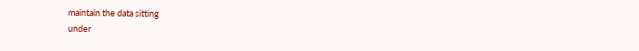maintain the data sitting
under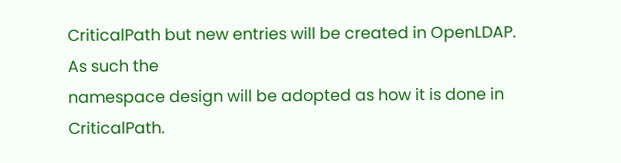CriticalPath but new entries will be created in OpenLDAP. As such the
namespace design will be adopted as how it is done in CriticalPath.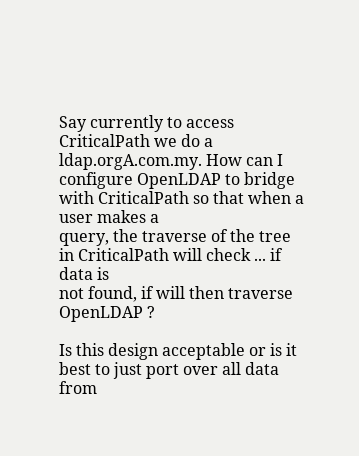Say currently to access CriticalPath we do a ldap.orgA.com.my. How can I
configure OpenLDAP to bridge with CriticalPath so that when a user makes a
query, the traverse of the tree in CriticalPath will check ... if data is
not found, if will then traverse OpenLDAP ?

Is this design acceptable or is it best to just port over all data from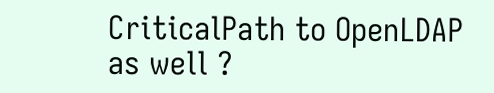CriticalPath to OpenLDAP as well ?